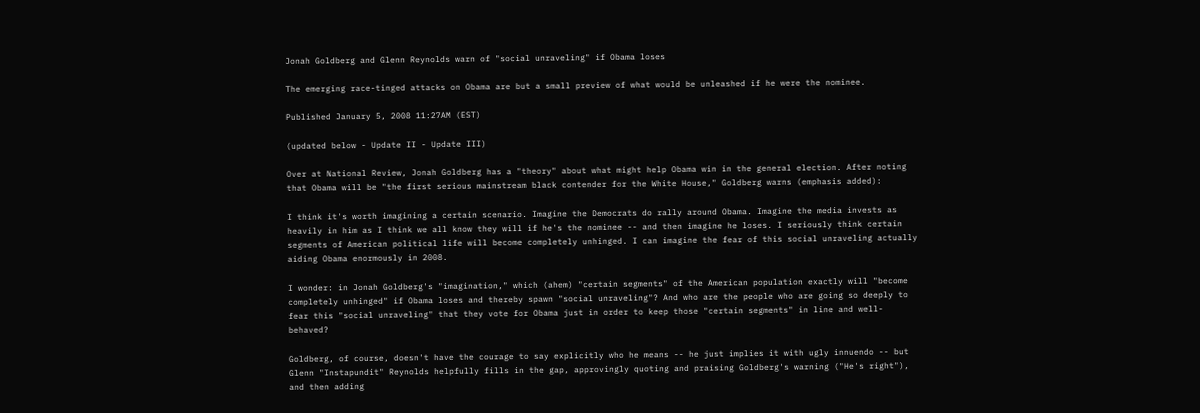Jonah Goldberg and Glenn Reynolds warn of "social unraveling" if Obama loses

The emerging race-tinged attacks on Obama are but a small preview of what would be unleashed if he were the nominee.

Published January 5, 2008 11:27AM (EST)

(updated below - Update II - Update III)

Over at National Review, Jonah Goldberg has a "theory" about what might help Obama win in the general election. After noting that Obama will be "the first serious mainstream black contender for the White House," Goldberg warns (emphasis added):

I think it's worth imagining a certain scenario. Imagine the Democrats do rally around Obama. Imagine the media invests as heavily in him as I think we all know they will if he's the nominee -- and then imagine he loses. I seriously think certain segments of American political life will become completely unhinged. I can imagine the fear of this social unraveling actually aiding Obama enormously in 2008.

I wonder: in Jonah Goldberg's "imagination," which (ahem) "certain segments" of the American population exactly will "become completely unhinged" if Obama loses and thereby spawn "social unraveling"? And who are the people who are going so deeply to fear this "social unraveling" that they vote for Obama just in order to keep those "certain segments" in line and well-behaved?

Goldberg, of course, doesn't have the courage to say explicitly who he means -- he just implies it with ugly innuendo -- but Glenn "Instapundit" Reynolds helpfully fills in the gap, approvingly quoting and praising Goldberg's warning ("He's right"), and then adding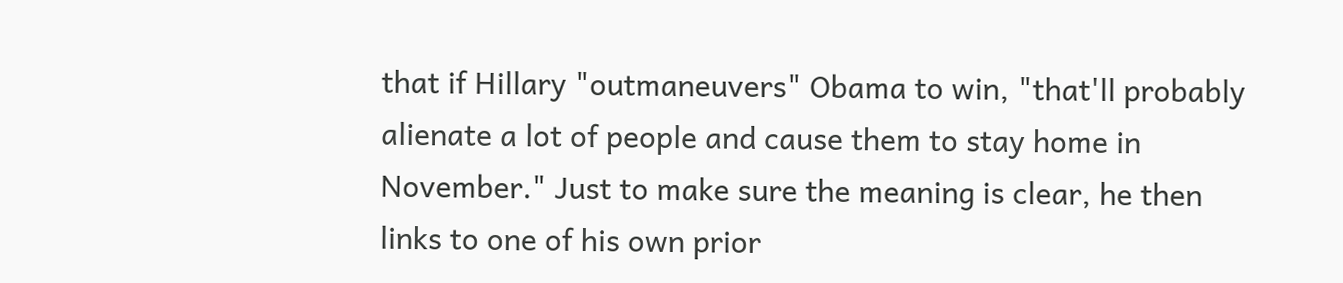that if Hillary "outmaneuvers" Obama to win, "that'll probably alienate a lot of people and cause them to stay home in November." Just to make sure the meaning is clear, he then links to one of his own prior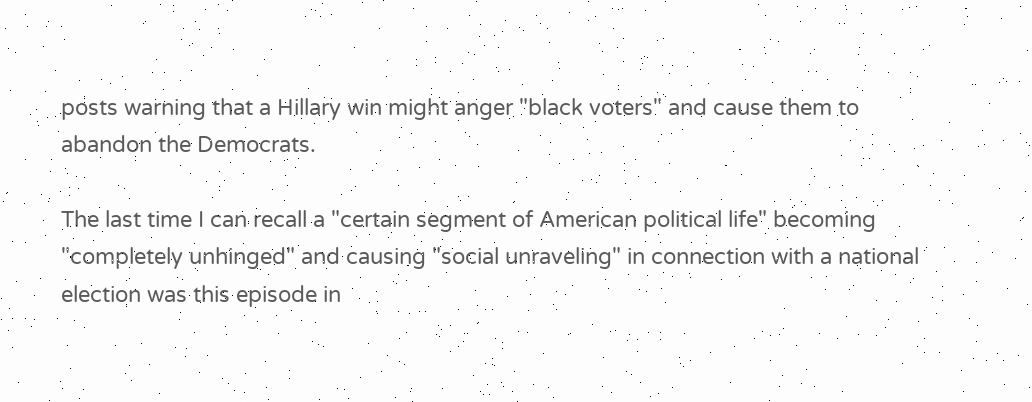posts warning that a Hillary win might anger "black voters" and cause them to abandon the Democrats.

The last time I can recall a "certain segment of American political life" becoming "completely unhinged" and causing "social unraveling" in connection with a national election was this episode in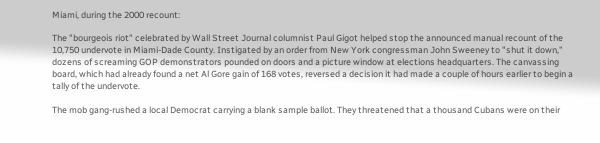Miami, during the 2000 recount:

The "bourgeois riot" celebrated by Wall Street Journal columnist Paul Gigot helped stop the announced manual recount of the 10,750 undervote in Miami-Dade County. Instigated by an order from New York congressman John Sweeney to "shut it down," dozens of screaming GOP demonstrators pounded on doors and a picture window at elections headquarters. The canvassing board, which had already found a net Al Gore gain of 168 votes, reversed a decision it had made a couple of hours earlier to begin a tally of the undervote.

The mob gang-rushed a local Democrat carrying a blank sample ballot. They threatened that a thousand Cubans were on their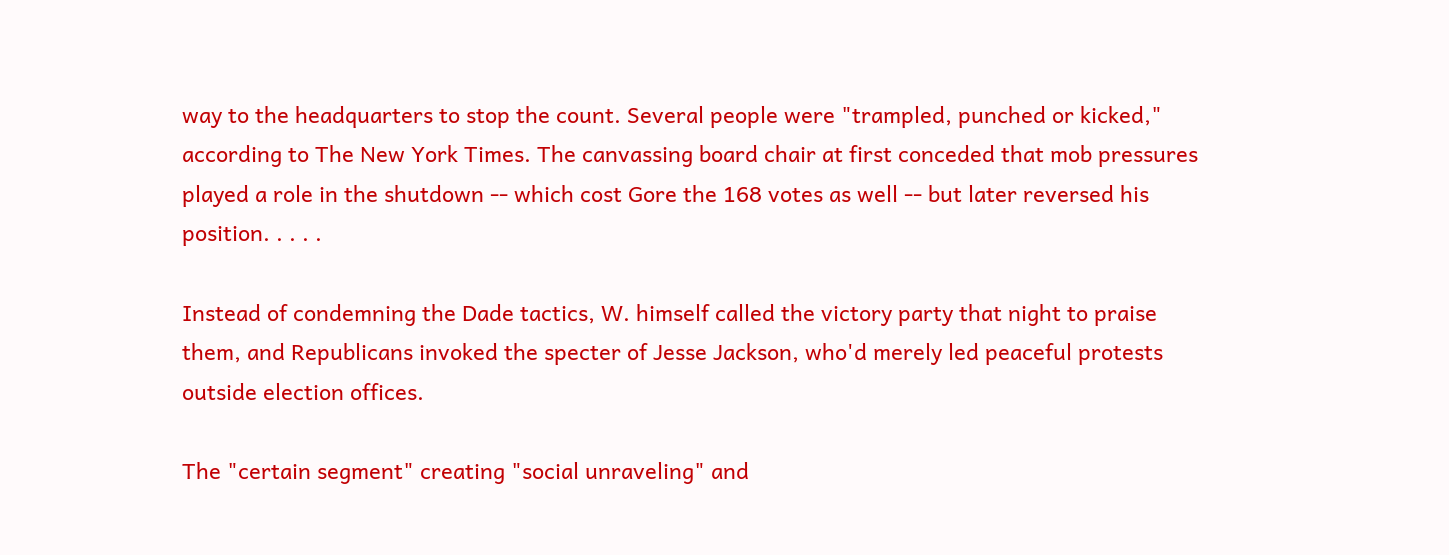way to the headquarters to stop the count. Several people were "trampled, punched or kicked," according to The New York Times. The canvassing board chair at first conceded that mob pressures played a role in the shutdown -- which cost Gore the 168 votes as well -- but later reversed his position. . . . .

Instead of condemning the Dade tactics, W. himself called the victory party that night to praise them, and Republicans invoked the specter of Jesse Jackson, who'd merely led peaceful protests outside election offices.

The "certain segment" creating "social unraveling" and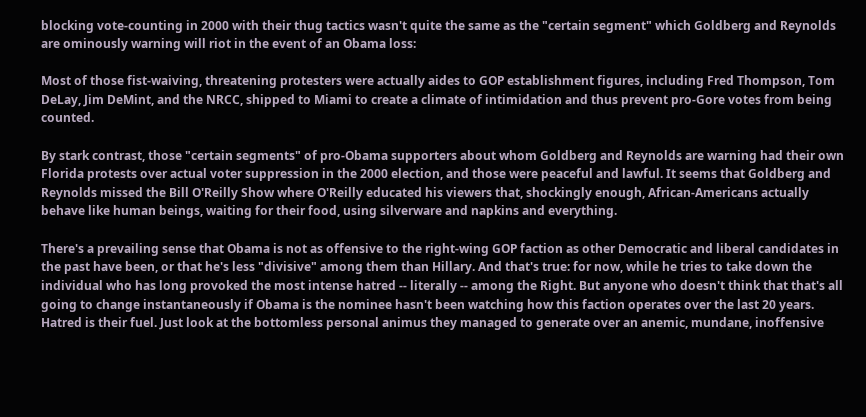blocking vote-counting in 2000 with their thug tactics wasn't quite the same as the "certain segment" which Goldberg and Reynolds are ominously warning will riot in the event of an Obama loss:

Most of those fist-waiving, threatening protesters were actually aides to GOP establishment figures, including Fred Thompson, Tom DeLay, Jim DeMint, and the NRCC, shipped to Miami to create a climate of intimidation and thus prevent pro-Gore votes from being counted.

By stark contrast, those "certain segments" of pro-Obama supporters about whom Goldberg and Reynolds are warning had their own Florida protests over actual voter suppression in the 2000 election, and those were peaceful and lawful. It seems that Goldberg and Reynolds missed the Bill O'Reilly Show where O'Reilly educated his viewers that, shockingly enough, African-Americans actually behave like human beings, waiting for their food, using silverware and napkins and everything.

There's a prevailing sense that Obama is not as offensive to the right-wing GOP faction as other Democratic and liberal candidates in the past have been, or that he's less "divisive" among them than Hillary. And that's true: for now, while he tries to take down the individual who has long provoked the most intense hatred -- literally -- among the Right. But anyone who doesn't think that that's all going to change instantaneously if Obama is the nominee hasn't been watching how this faction operates over the last 20 years. Hatred is their fuel. Just look at the bottomless personal animus they managed to generate over an anemic, mundane, inoffensive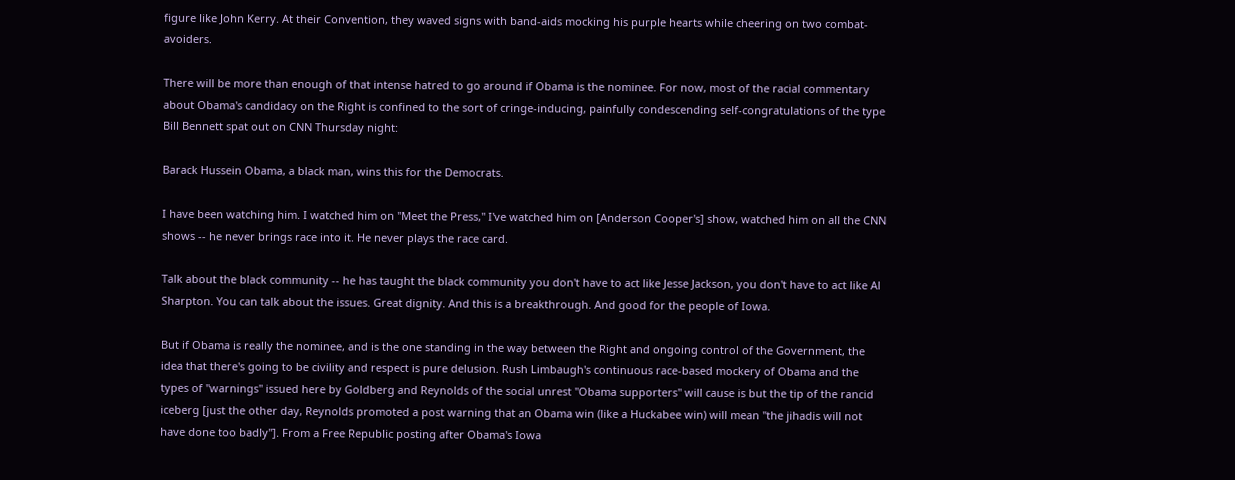figure like John Kerry. At their Convention, they waved signs with band-aids mocking his purple hearts while cheering on two combat-avoiders.

There will be more than enough of that intense hatred to go around if Obama is the nominee. For now, most of the racial commentary about Obama's candidacy on the Right is confined to the sort of cringe-inducing, painfully condescending self-congratulations of the type Bill Bennett spat out on CNN Thursday night:

Barack Hussein Obama, a black man, wins this for the Democrats.

I have been watching him. I watched him on "Meet the Press," I've watched him on [Anderson Cooper's] show, watched him on all the CNN shows -- he never brings race into it. He never plays the race card.

Talk about the black community -- he has taught the black community you don't have to act like Jesse Jackson, you don't have to act like Al Sharpton. You can talk about the issues. Great dignity. And this is a breakthrough. And good for the people of Iowa.

But if Obama is really the nominee, and is the one standing in the way between the Right and ongoing control of the Government, the idea that there's going to be civility and respect is pure delusion. Rush Limbaugh's continuous race-based mockery of Obama and the types of "warnings" issued here by Goldberg and Reynolds of the social unrest "Obama supporters" will cause is but the tip of the rancid iceberg [just the other day, Reynolds promoted a post warning that an Obama win (like a Huckabee win) will mean "the jihadis will not have done too badly"]. From a Free Republic posting after Obama's Iowa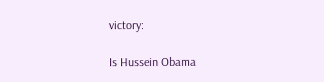victory:

Is Hussein Obama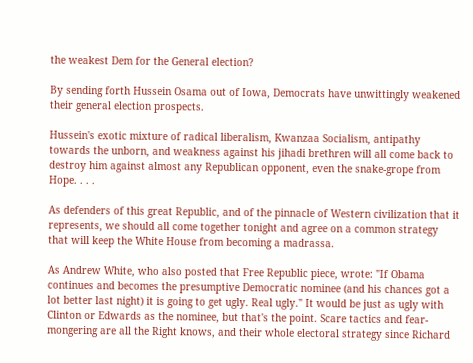the weakest Dem for the General election?

By sending forth Hussein Osama out of Iowa, Democrats have unwittingly weakened their general election prospects.

Hussein's exotic mixture of radical liberalism, Kwanzaa Socialism, antipathy towards the unborn, and weakness against his jihadi brethren will all come back to destroy him against almost any Republican opponent, even the snake-grope from Hope. . . .

As defenders of this great Republic, and of the pinnacle of Western civilization that it represents, we should all come together tonight and agree on a common strategy that will keep the White House from becoming a madrassa.

As Andrew White, who also posted that Free Republic piece, wrote: "If Obama continues and becomes the presumptive Democratic nominee (and his chances got a lot better last night) it is going to get ugly. Real ugly." It would be just as ugly with Clinton or Edwards as the nominee, but that's the point. Scare tactics and fear-mongering are all the Right knows, and their whole electoral strategy since Richard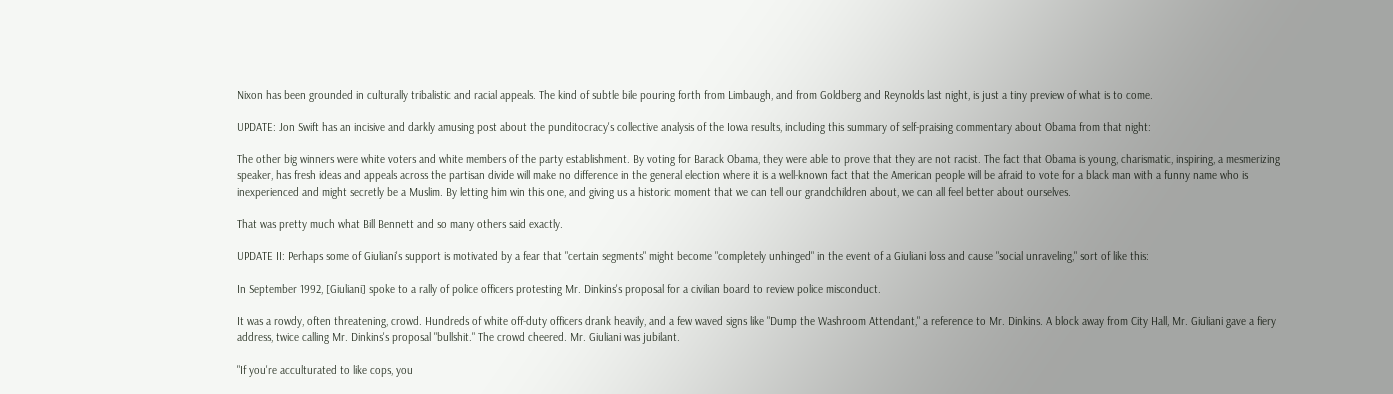Nixon has been grounded in culturally tribalistic and racial appeals. The kind of subtle bile pouring forth from Limbaugh, and from Goldberg and Reynolds last night, is just a tiny preview of what is to come.

UPDATE: Jon Swift has an incisive and darkly amusing post about the punditocracy's collective analysis of the Iowa results, including this summary of self-praising commentary about Obama from that night:

The other big winners were white voters and white members of the party establishment. By voting for Barack Obama, they were able to prove that they are not racist. The fact that Obama is young, charismatic, inspiring, a mesmerizing speaker, has fresh ideas and appeals across the partisan divide will make no difference in the general election where it is a well-known fact that the American people will be afraid to vote for a black man with a funny name who is inexperienced and might secretly be a Muslim. By letting him win this one, and giving us a historic moment that we can tell our grandchildren about, we can all feel better about ourselves.

That was pretty much what Bill Bennett and so many others said exactly.

UPDATE II: Perhaps some of Giuliani's support is motivated by a fear that "certain segments" might become "completely unhinged" in the event of a Giuliani loss and cause "social unraveling," sort of like this:

In September 1992, [Giuliani] spoke to a rally of police officers protesting Mr. Dinkins's proposal for a civilian board to review police misconduct.

It was a rowdy, often threatening, crowd. Hundreds of white off-duty officers drank heavily, and a few waved signs like "Dump the Washroom Attendant," a reference to Mr. Dinkins. A block away from City Hall, Mr. Giuliani gave a fiery address, twice calling Mr. Dinkins's proposal "bullshit." The crowd cheered. Mr. Giuliani was jubilant.

"If you're acculturated to like cops, you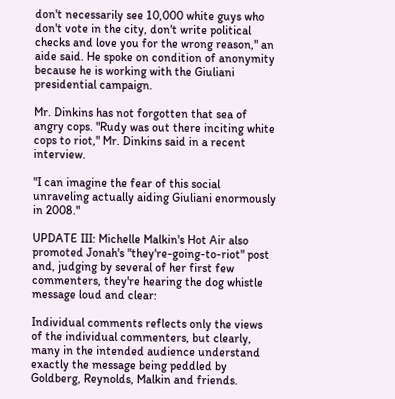don't necessarily see 10,000 white guys who don't vote in the city, don't write political checks and love you for the wrong reason," an aide said. He spoke on condition of anonymity because he is working with the Giuliani presidential campaign.

Mr. Dinkins has not forgotten that sea of angry cops. "Rudy was out there inciting white cops to riot," Mr. Dinkins said in a recent interview.

"I can imagine the fear of this social unraveling actually aiding Giuliani enormously in 2008."

UPDATE III: Michelle Malkin's Hot Air also promoted Jonah's "they're-going-to-riot" post and, judging by several of her first few commenters, they're hearing the dog whistle message loud and clear:

Individual comments reflects only the views of the individual commenters, but clearly, many in the intended audience understand exactly the message being peddled by Goldberg, Reynolds, Malkin and friends.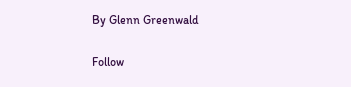By Glenn Greenwald

Follow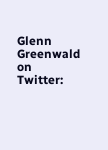Glenn Greenwald on Twitter: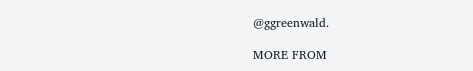@ggreenwald.

MORE FROM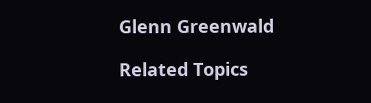Glenn Greenwald

Related Topics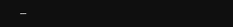---